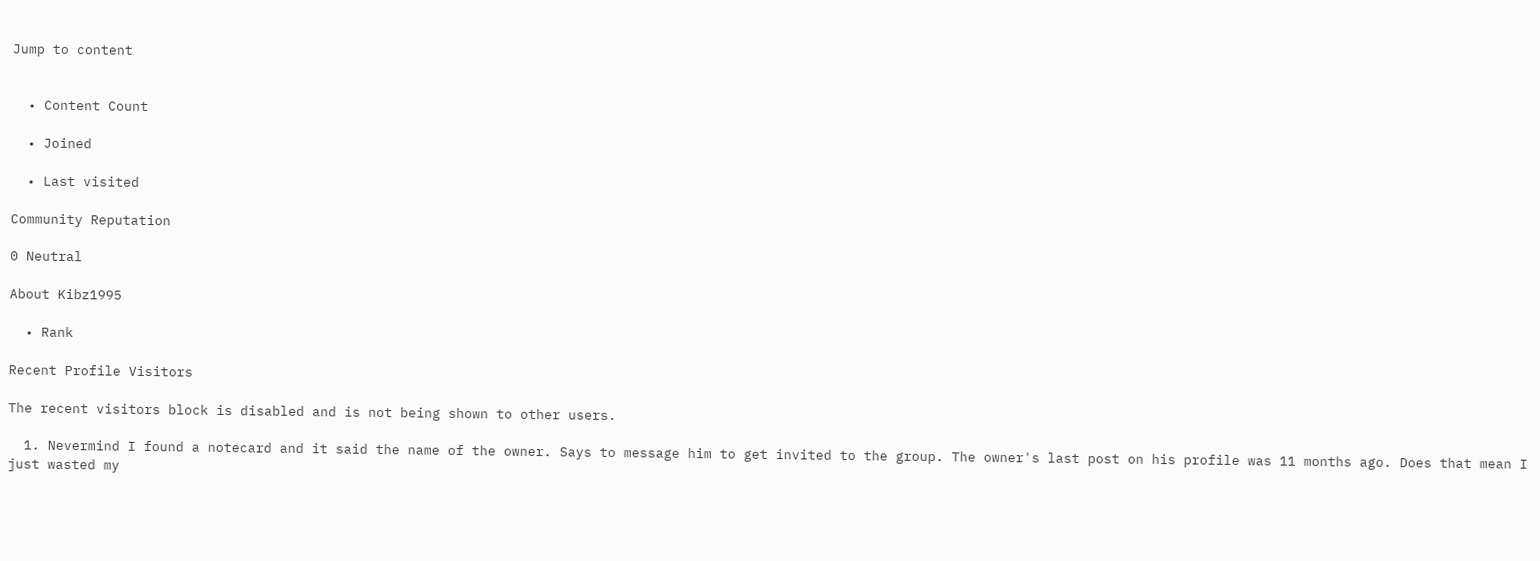Jump to content


  • Content Count

  • Joined

  • Last visited

Community Reputation

0 Neutral

About Kibz1995

  • Rank

Recent Profile Visitors

The recent visitors block is disabled and is not being shown to other users.

  1. Nevermind I found a notecard and it said the name of the owner. Says to message him to get invited to the group. The owner's last post on his profile was 11 months ago. Does that mean I just wasted my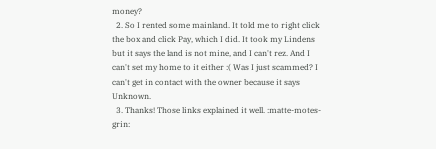money?
  2. So I rented some mainland. It told me to right click the box and click Pay, which I did. It took my Lindens but it says the land is not mine, and I can't rez. And I can't set my home to it either :( Was I just scammed? I can't get in contact with the owner because it says Unknown.
  3. Thanks! Those links explained it well. :matte-motes-grin: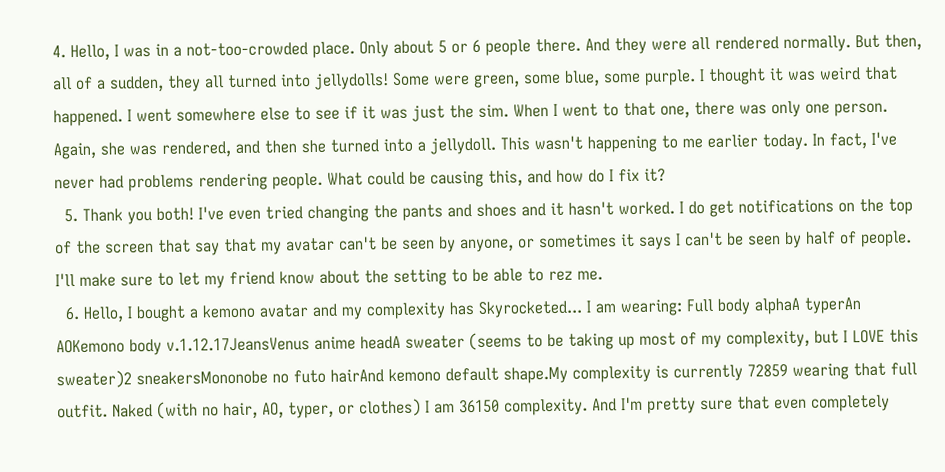4. Hello, I was in a not-too-crowded place. Only about 5 or 6 people there. And they were all rendered normally. But then, all of a sudden, they all turned into jellydolls! Some were green, some blue, some purple. I thought it was weird that happened. I went somewhere else to see if it was just the sim. When I went to that one, there was only one person. Again, she was rendered, and then she turned into a jellydoll. This wasn't happening to me earlier today. In fact, I've never had problems rendering people. What could be causing this, and how do I fix it?
  5. Thank you both! I've even tried changing the pants and shoes and it hasn't worked. I do get notifications on the top of the screen that say that my avatar can't be seen by anyone, or sometimes it says I can't be seen by half of people. I'll make sure to let my friend know about the setting to be able to rez me.
  6. Hello, I bought a kemono avatar and my complexity has Skyrocketed... I am wearing: Full body alphaA typerAn AOKemono body v.1.12.17JeansVenus anime headA sweater (seems to be taking up most of my complexity, but I LOVE this sweater)2 sneakersMononobe no futo hairAnd kemono default shape.My complexity is currently 72859 wearing that full outfit. Naked (with no hair, AO, typer, or clothes) I am 36150 complexity. And I'm pretty sure that even completely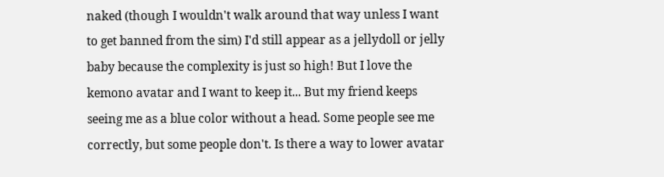naked (though I wouldn't walk around that way unless I want to get banned from the sim) I'd still appear as a jellydoll or jelly baby because the complexity is just so high! But I love the kemono avatar and I want to keep it... But my friend keeps seeing me as a blue color without a head. Some people see me correctly, but some people don't. Is there a way to lower avatar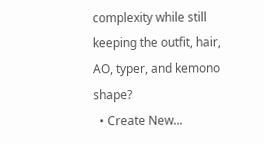complexity while still keeping the outfit, hair, AO, typer, and kemono shape?
  • Create New...